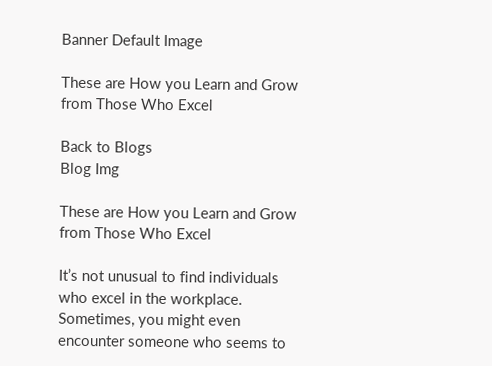Banner Default Image

These are How you Learn and Grow from Those Who Excel

Back to Blogs
Blog Img

These are How you Learn and Grow from Those Who Excel

It’s not unusual to find individuals who excel in the workplace. Sometimes, you might even encounter someone who seems to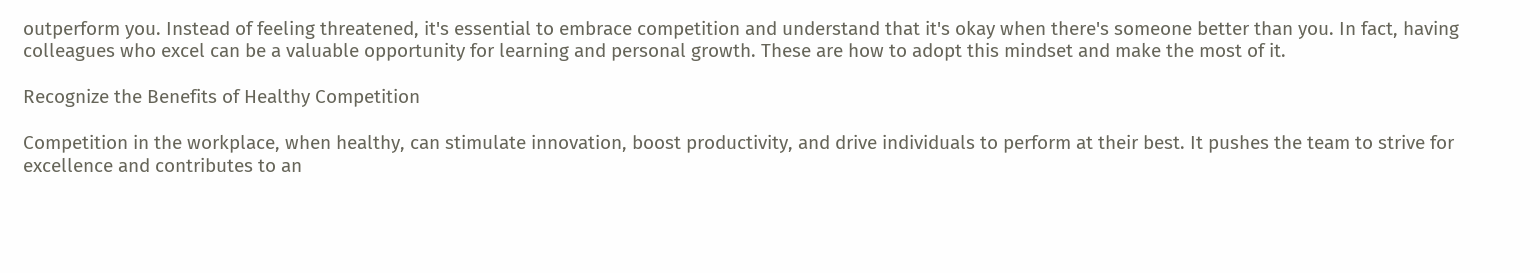outperform you. Instead of feeling threatened, it's essential to embrace competition and understand that it's okay when there's someone better than you. In fact, having colleagues who excel can be a valuable opportunity for learning and personal growth. These are how to adopt this mindset and make the most of it.

Recognize the Benefits of Healthy Competition

Competition in the workplace, when healthy, can stimulate innovation, boost productivity, and drive individuals to perform at their best. It pushes the team to strive for excellence and contributes to an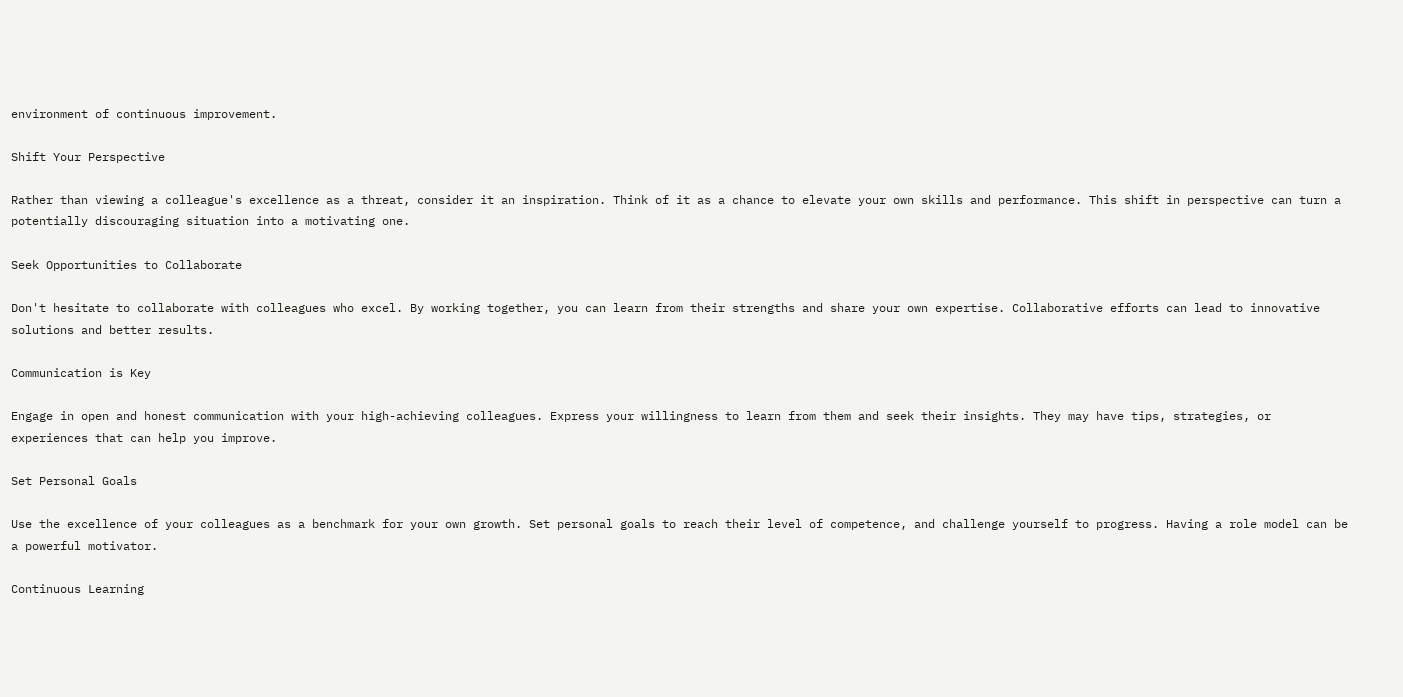environment of continuous improvement.

Shift Your Perspective

Rather than viewing a colleague's excellence as a threat, consider it an inspiration. Think of it as a chance to elevate your own skills and performance. This shift in perspective can turn a potentially discouraging situation into a motivating one.

Seek Opportunities to Collaborate

Don't hesitate to collaborate with colleagues who excel. By working together, you can learn from their strengths and share your own expertise. Collaborative efforts can lead to innovative solutions and better results.

Communication is Key

Engage in open and honest communication with your high-achieving colleagues. Express your willingness to learn from them and seek their insights. They may have tips, strategies, or experiences that can help you improve.

Set Personal Goals

Use the excellence of your colleagues as a benchmark for your own growth. Set personal goals to reach their level of competence, and challenge yourself to progress. Having a role model can be a powerful motivator.

Continuous Learning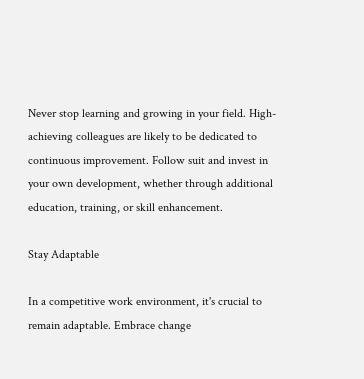Never stop learning and growing in your field. High-achieving colleagues are likely to be dedicated to continuous improvement. Follow suit and invest in your own development, whether through additional education, training, or skill enhancement.

Stay Adaptable

In a competitive work environment, it's crucial to remain adaptable. Embrace change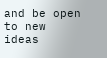and be open to new ideas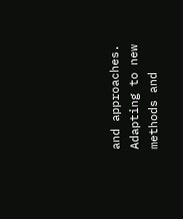and approaches. Adapting to new methods and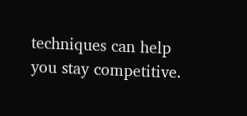techniques can help you stay competitive.